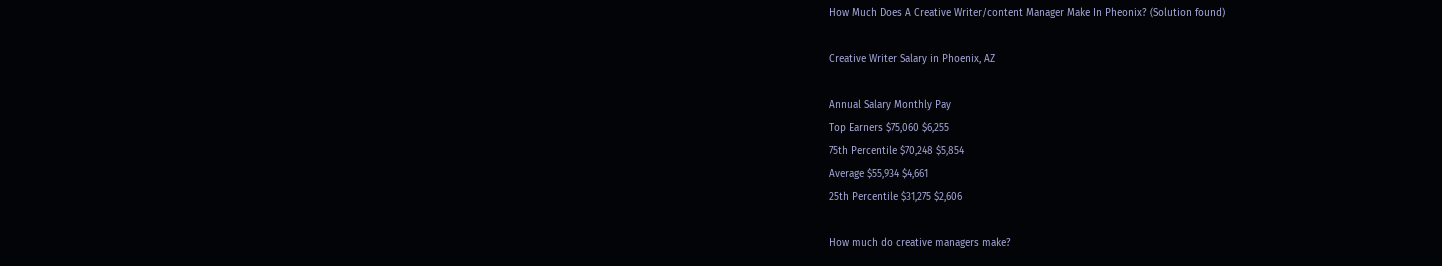How Much Does A Creative Writer/content Manager Make In Pheonix? (Solution found)

Creative Writer Salary in Phoenix, AZ

Annual Salary Monthly Pay
Top Earners $75,060 $6,255
75th Percentile $70,248 $5,854
Average $55,934 $4,661
25th Percentile $31,275 $2,606

How much do creative managers make?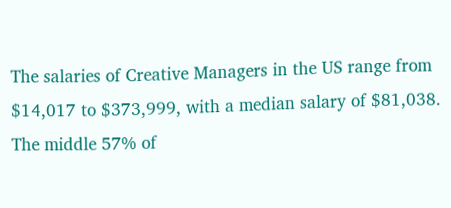The salaries of Creative Managers in the US range from $14,017 to $373,999, with a median salary of $81,038. The middle 57% of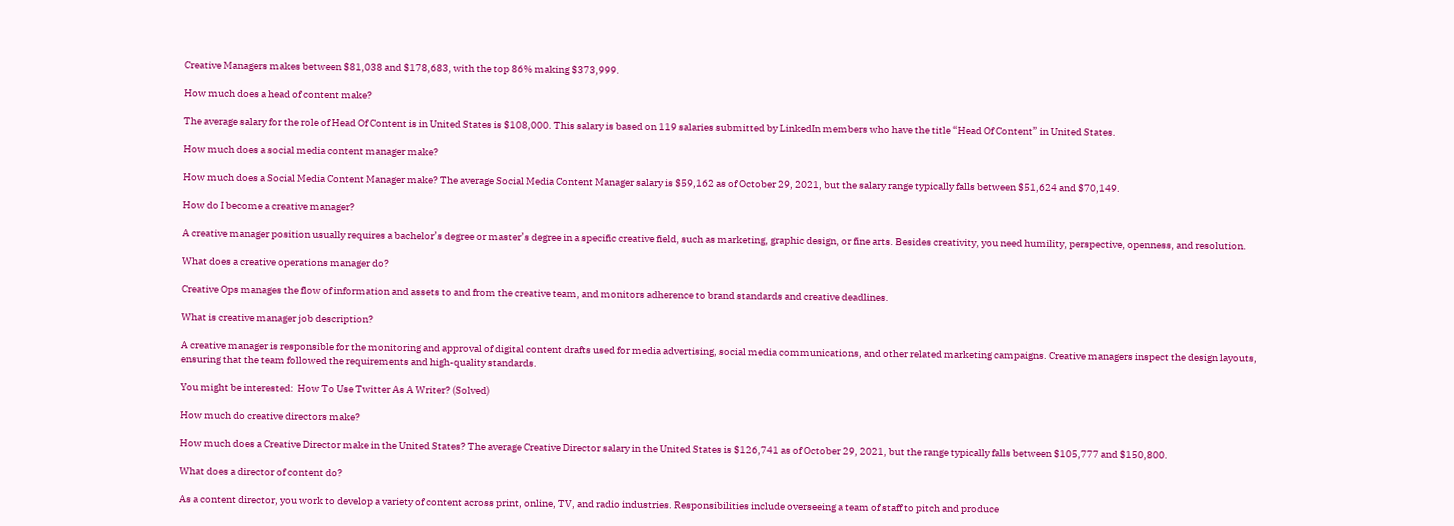Creative Managers makes between $81,038 and $178,683, with the top 86% making $373,999.

How much does a head of content make?

The average salary for the role of Head Of Content is in United States is $108,000. This salary is based on 119 salaries submitted by LinkedIn members who have the title “Head Of Content” in United States.

How much does a social media content manager make?

How much does a Social Media Content Manager make? The average Social Media Content Manager salary is $59,162 as of October 29, 2021, but the salary range typically falls between $51,624 and $70,149.

How do I become a creative manager?

A creative manager position usually requires a bachelor’s degree or master’s degree in a specific creative field, such as marketing, graphic design, or fine arts. Besides creativity, you need humility, perspective, openness, and resolution.

What does a creative operations manager do?

Creative Ops manages the flow of information and assets to and from the creative team, and monitors adherence to brand standards and creative deadlines.

What is creative manager job description?

A creative manager is responsible for the monitoring and approval of digital content drafts used for media advertising, social media communications, and other related marketing campaigns. Creative managers inspect the design layouts, ensuring that the team followed the requirements and high-quality standards.

You might be interested:  How To Use Twitter As A Writer? (Solved)

How much do creative directors make?

How much does a Creative Director make in the United States? The average Creative Director salary in the United States is $126,741 as of October 29, 2021, but the range typically falls between $105,777 and $150,800.

What does a director of content do?

As a content director, you work to develop a variety of content across print, online, TV, and radio industries. Responsibilities include overseeing a team of staff to pitch and produce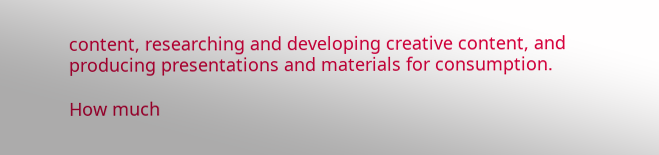content, researching and developing creative content, and producing presentations and materials for consumption.

How much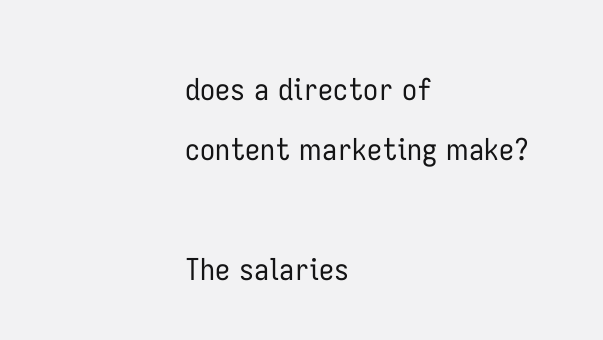does a director of content marketing make?

The salaries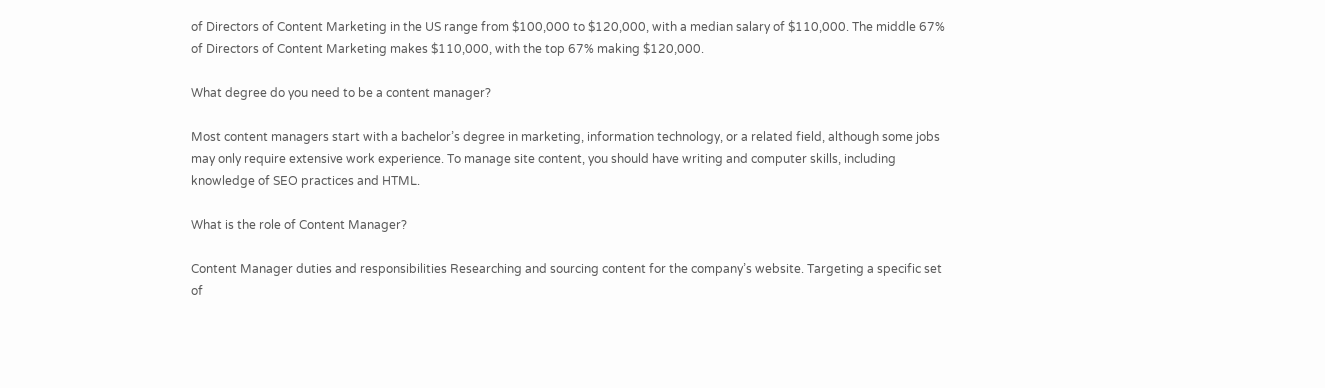of Directors of Content Marketing in the US range from $100,000 to $120,000, with a median salary of $110,000. The middle 67% of Directors of Content Marketing makes $110,000, with the top 67% making $120,000.

What degree do you need to be a content manager?

Most content managers start with a bachelor’s degree in marketing, information technology, or a related field, although some jobs may only require extensive work experience. To manage site content, you should have writing and computer skills, including knowledge of SEO practices and HTML.

What is the role of Content Manager?

Content Manager duties and responsibilities Researching and sourcing content for the company’s website. Targeting a specific set of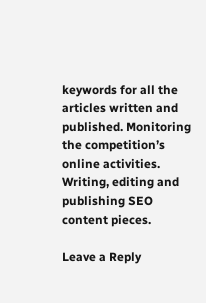keywords for all the articles written and published. Monitoring the competition’s online activities. Writing, editing and publishing SEO content pieces.

Leave a Reply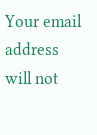Your email address will not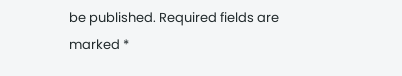be published. Required fields are marked *